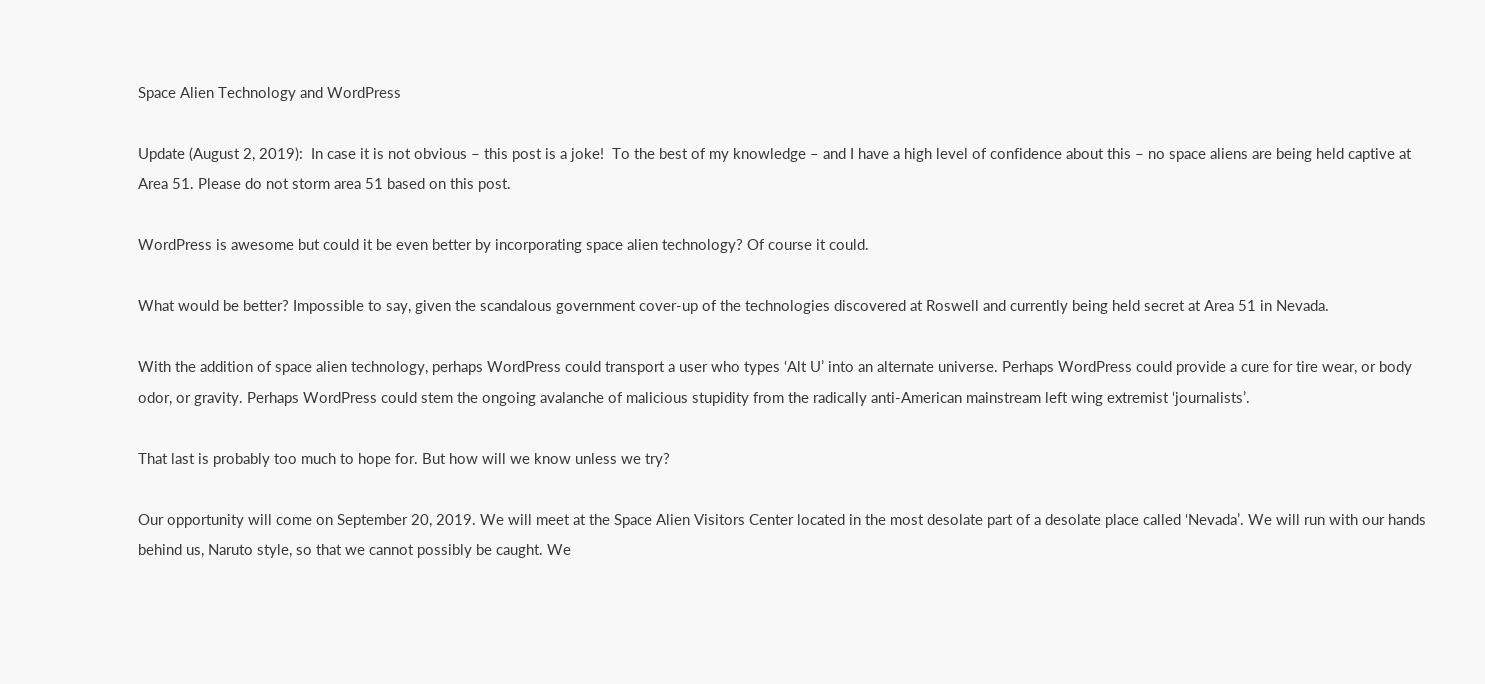Space Alien Technology and WordPress

Update (August 2, 2019):  In case it is not obvious – this post is a joke!  To the best of my knowledge – and I have a high level of confidence about this – no space aliens are being held captive at Area 51. Please do not storm area 51 based on this post.

WordPress is awesome but could it be even better by incorporating space alien technology? Of course it could.

What would be better? Impossible to say, given the scandalous government cover-up of the technologies discovered at Roswell and currently being held secret at Area 51 in Nevada.

With the addition of space alien technology, perhaps WordPress could transport a user who types ‘Alt U’ into an alternate universe. Perhaps WordPress could provide a cure for tire wear, or body odor, or gravity. Perhaps WordPress could stem the ongoing avalanche of malicious stupidity from the radically anti-American mainstream left wing extremist ‘journalists’.

That last is probably too much to hope for. But how will we know unless we try?

Our opportunity will come on September 20, 2019. We will meet at the Space Alien Visitors Center located in the most desolate part of a desolate place called ‘Nevada’. We will run with our hands behind us, Naruto style, so that we cannot possibly be caught. We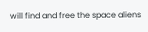will find and free the space aliens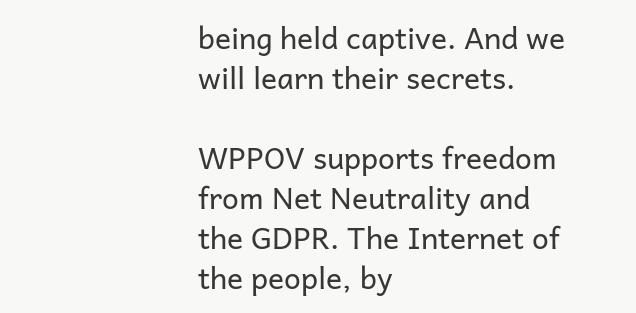being held captive. And we will learn their secrets.

WPPOV supports freedom from Net Neutrality and the GDPR. The Internet of the people, by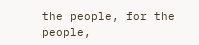the people, for the people,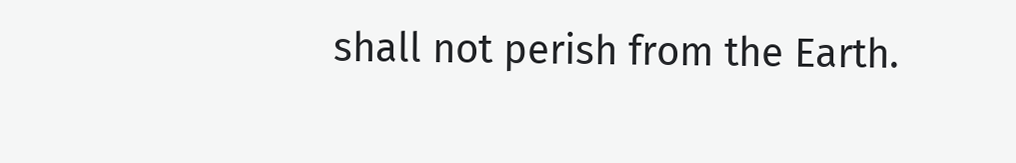shall not perish from the Earth.